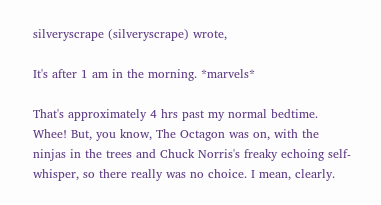silveryscrape (silveryscrape) wrote,

It's after 1 am in the morning. *marvels*

That's approximately 4 hrs past my normal bedtime. Whee! But, you know, The Octagon was on, with the ninjas in the trees and Chuck Norris's freaky echoing self-whisper, so there really was no choice. I mean, clearly.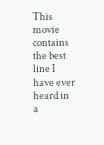This movie contains the best line I have ever heard in a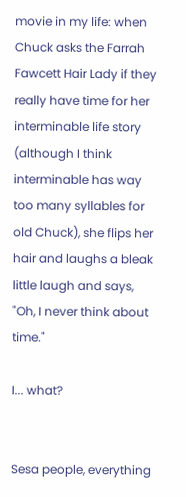movie in my life: when Chuck asks the Farrah Fawcett Hair Lady if they really have time for her interminable life story (although I think interminable has way too many syllables for old Chuck), she flips her hair and laughs a bleak little laugh and says, "Oh, I never think about time."

I... what?


Sesa people, everything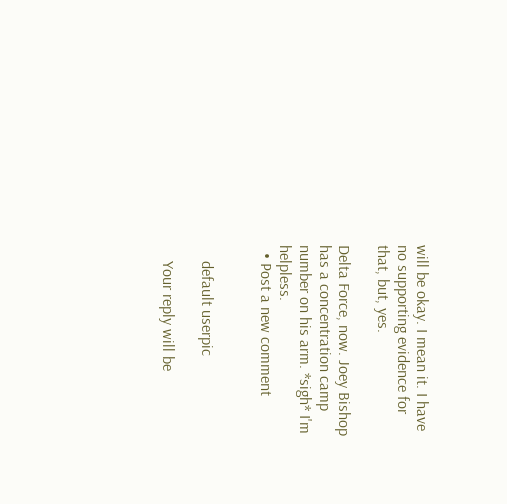will be okay. I mean it. I have no supporting evidence for that, but, yes.

Delta Force, now. Joey Bishop has a concentration camp number on his arm. *sigh* I'm helpless.
  • Post a new comment


    default userpic

    Your reply will be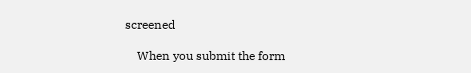screened

    When you submit the form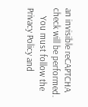an invisible reCAPTCHA check will be performed.
    You must follow the Privacy Policy and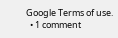Google Terms of use.
  • 1 comment